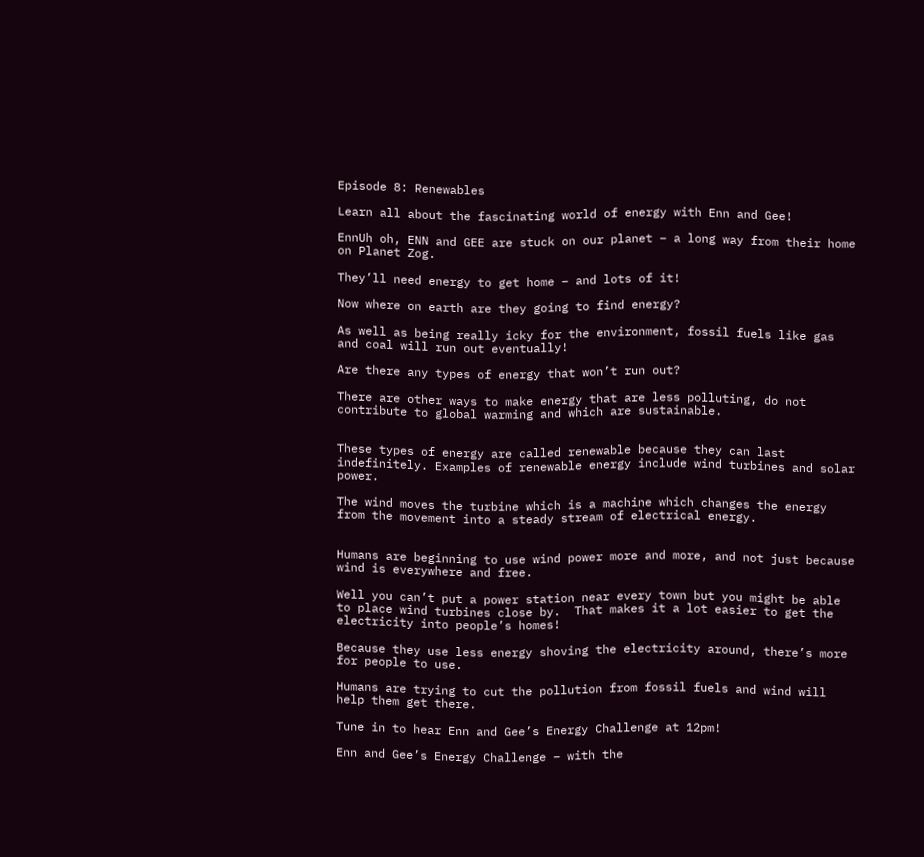Episode 8: Renewables

Learn all about the fascinating world of energy with Enn and Gee!

EnnUh oh, ENN and GEE are stuck on our planet – a long way from their home on Planet Zog.

They’ll need energy to get home – and lots of it!

Now where on earth are they going to find energy?

As well as being really icky for the environment, fossil fuels like gas and coal will run out eventually!

Are there any types of energy that won’t run out?

There are other ways to make energy that are less polluting, do not contribute to global warming and which are sustainable.


These types of energy are called renewable because they can last indefinitely. Examples of renewable energy include wind turbines and solar power.

The wind moves the turbine which is a machine which changes the energy from the movement into a steady stream of electrical energy.


Humans are beginning to use wind power more and more, and not just because wind is everywhere and free.

Well you can’t put a power station near every town but you might be able to place wind turbines close by.  That makes it a lot easier to get the electricity into people’s homes!

Because they use less energy shoving the electricity around, there’s more for people to use.

Humans are trying to cut the pollution from fossil fuels and wind will help them get there.

Tune in to hear Enn and Gee’s Energy Challenge at 12pm!

Enn and Gee’s Energy Challenge – with the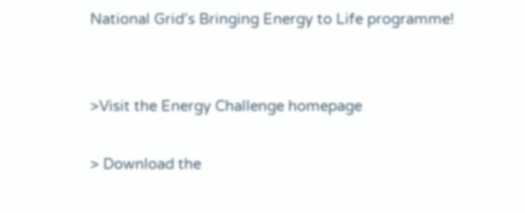National Grid’s Bringing Energy to Life programme!


>Visit the Energy Challenge homepage

> Download the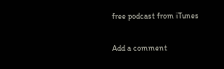free podcast from iTunes

Add a comment